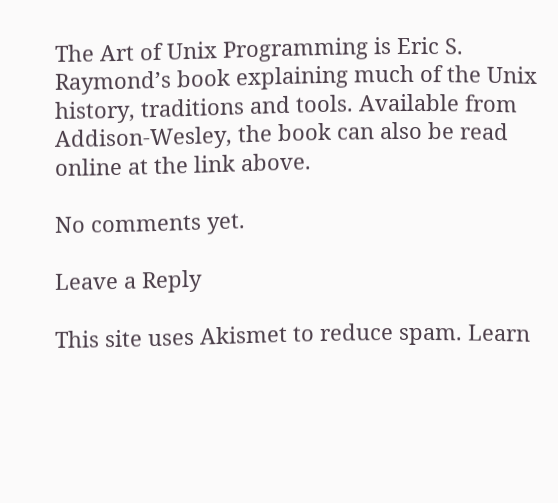The Art of Unix Programming is Eric S. Raymond’s book explaining much of the Unix history, traditions and tools. Available from Addison-Wesley, the book can also be read online at the link above.

No comments yet.

Leave a Reply

This site uses Akismet to reduce spam. Learn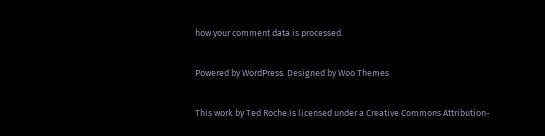how your comment data is processed.

Powered by WordPress. Designed by Woo Themes

This work by Ted Roche is licensed under a Creative Commons Attribution-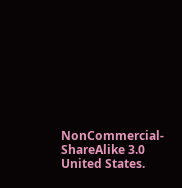NonCommercial-ShareAlike 3.0 United States.